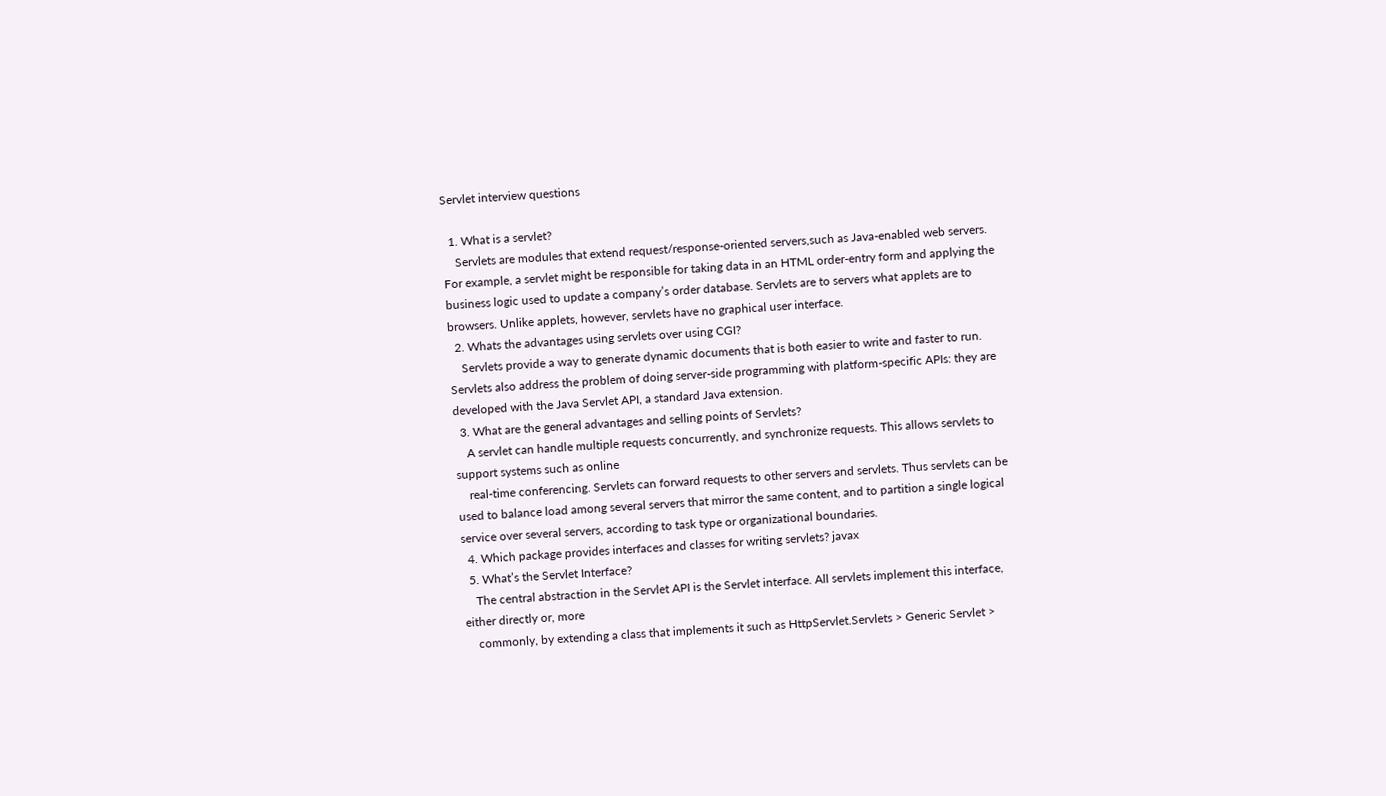Servlet interview questions

  1. What is a servlet?
    Servlets are modules that extend request/response-oriented servers,such as Java-enabled web servers. For example, a servlet might be responsible for taking data in an HTML order-entry form and applying the business logic used to update a company’s order database. Servlets are to servers what applets are to browsers. Unlike applets, however, servlets have no graphical user interface.
  2. Whats the advantages using servlets over using CGI?
    Servlets provide a way to generate dynamic documents that is both easier to write and faster to run. Servlets also address the problem of doing server-side programming with platform-specific APIs: they are developed with the Java Servlet API, a standard Java extension.
  3. What are the general advantages and selling points of Servlets?
    A servlet can handle multiple requests concurrently, and synchronize requests. This allows servlets to support systems such as online
    real-time conferencing. Servlets can forward requests to other servers and servlets. Thus servlets can be used to balance load among several servers that mirror the same content, and to partition a single logical service over several servers, according to task type or organizational boundaries.
  4. Which package provides interfaces and classes for writing servlets? javax
  5. What’s the Servlet Interface?
    The central abstraction in the Servlet API is the Servlet interface. All servlets implement this interface, either directly or, more
    commonly, by extending a class that implements it such as HttpServlet.Servlets > Generic Servlet >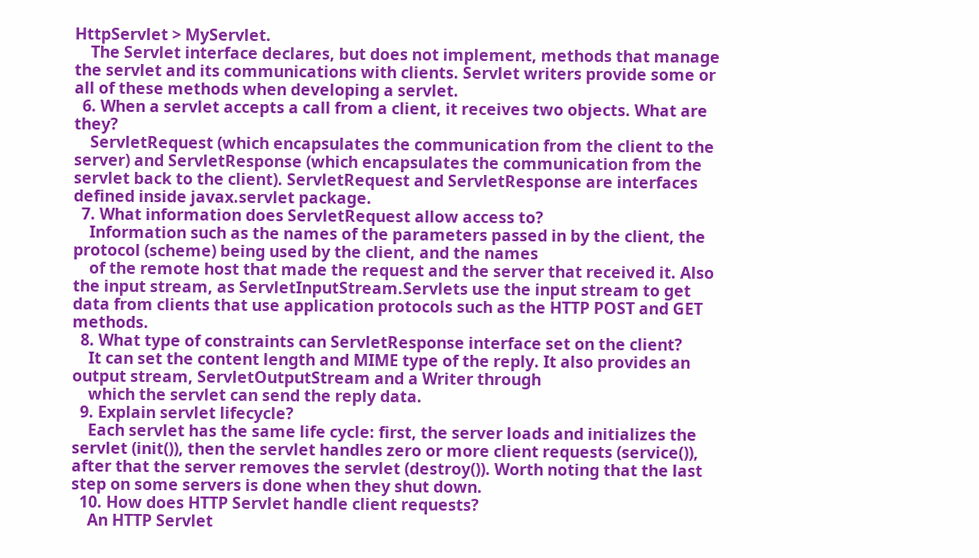HttpServlet > MyServlet.
    The Servlet interface declares, but does not implement, methods that manage the servlet and its communications with clients. Servlet writers provide some or all of these methods when developing a servlet.
  6. When a servlet accepts a call from a client, it receives two objects. What are they?
    ServletRequest (which encapsulates the communication from the client to the server) and ServletResponse (which encapsulates the communication from the servlet back to the client). ServletRequest and ServletResponse are interfaces defined inside javax.servlet package.
  7. What information does ServletRequest allow access to?
    Information such as the names of the parameters passed in by the client, the protocol (scheme) being used by the client, and the names
    of the remote host that made the request and the server that received it. Also the input stream, as ServletInputStream.Servlets use the input stream to get data from clients that use application protocols such as the HTTP POST and GET methods.
  8. What type of constraints can ServletResponse interface set on the client?
    It can set the content length and MIME type of the reply. It also provides an output stream, ServletOutputStream and a Writer through
    which the servlet can send the reply data.
  9. Explain servlet lifecycle?
    Each servlet has the same life cycle: first, the server loads and initializes the servlet (init()), then the servlet handles zero or more client requests (service()), after that the server removes the servlet (destroy()). Worth noting that the last step on some servers is done when they shut down.
  10. How does HTTP Servlet handle client requests?
    An HTTP Servlet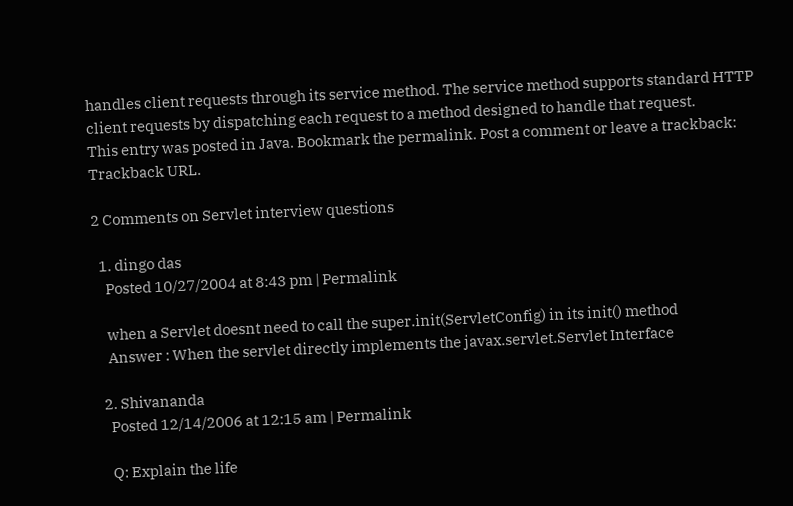handles client requests through its service method. The service method supports standard HTTP client requests by dispatching each request to a method designed to handle that request.
This entry was posted in Java. Bookmark the permalink. Post a comment or leave a trackback: Trackback URL.

2 Comments on Servlet interview questions

  1. dingo das
    Posted 10/27/2004 at 8:43 pm | Permalink

    when a Servlet doesnt need to call the super.init(ServletConfig) in its init() method
    Answer : When the servlet directly implements the javax.servlet.Servlet Interface

  2. Shivananda
    Posted 12/14/2006 at 12:15 am | Permalink

    Q: Explain the life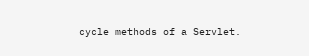cycle methods of a Servlet.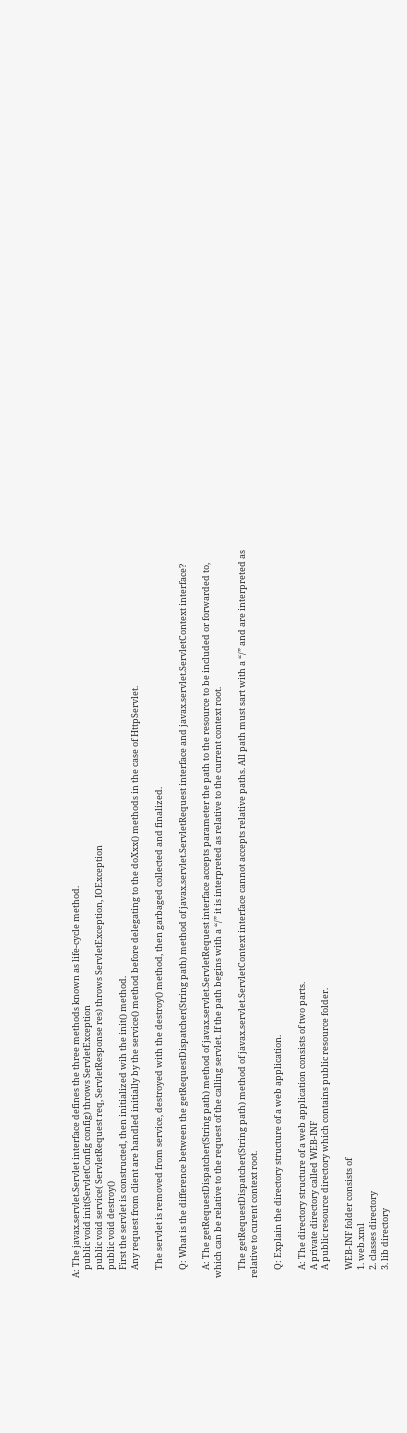A: The javax.servlet.Servlet interface defines the three methods known as life-cycle method.
    public void init(ServletConfig config) throws ServletException
    public void service( ServletRequest req, ServletResponse res) throws ServletException, IOException
    public void destroy()
    First the servlet is constructed, then initialized wih the init() method.
    Any request from client are handled initially by the service() method before delegating to the doXxx() methods in the case of HttpServlet.

    The servlet is removed from service, destroyed with the destroy() method, then garbaged collected and finalized.

    Q: What is the difference between the getRequestDispatcher(String path) method of javax.servlet.ServletRequest interface and javax.servlet.ServletContext interface?

    A: The getRequestDispatcher(String path) method of javax.servlet.ServletRequest interface accepts parameter the path to the resource to be included or forwarded to, which can be relative to the request of the calling servlet. If the path begins with a “/” it is interpreted as relative to the current context root.

    The getRequestDispatcher(String path) method of javax.servlet.ServletContext interface cannot accepts relative paths. All path must sart with a “/” and are interpreted as relative to curent context root.

    Q: Explain the directory structure of a web application.

    A: The directory structure of a web application consists of two parts.
    A private directory called WEB-INF
    A public resource directory which contains public resource folder.

    WEB-INF folder consists of
    1. web.xml
    2. classes directory
    3. lib directory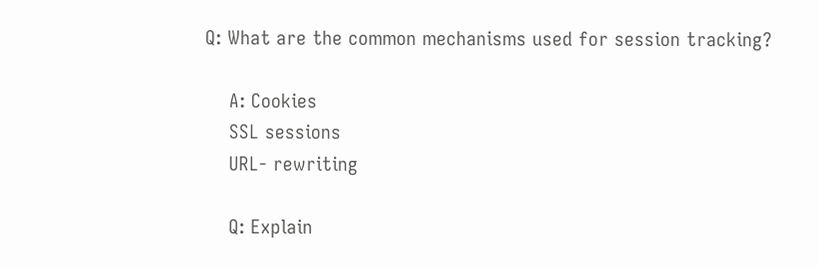Q: What are the common mechanisms used for session tracking?

    A: Cookies
    SSL sessions
    URL- rewriting

    Q: Explain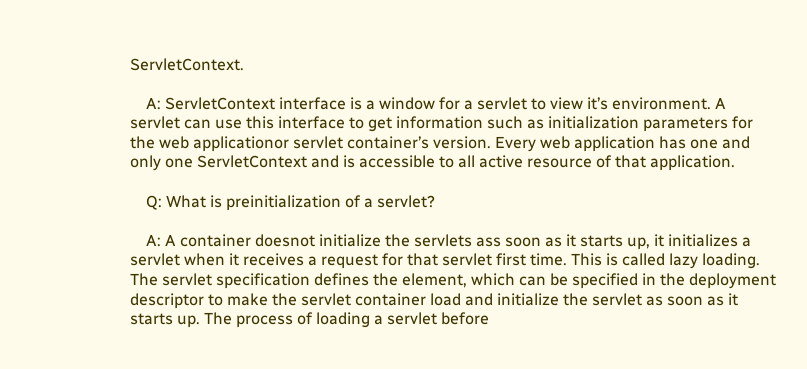ServletContext.

    A: ServletContext interface is a window for a servlet to view it’s environment. A servlet can use this interface to get information such as initialization parameters for the web applicationor servlet container’s version. Every web application has one and only one ServletContext and is accessible to all active resource of that application.

    Q: What is preinitialization of a servlet?

    A: A container doesnot initialize the servlets ass soon as it starts up, it initializes a servlet when it receives a request for that servlet first time. This is called lazy loading. The servlet specification defines the element, which can be specified in the deployment descriptor to make the servlet container load and initialize the servlet as soon as it starts up. The process of loading a servlet before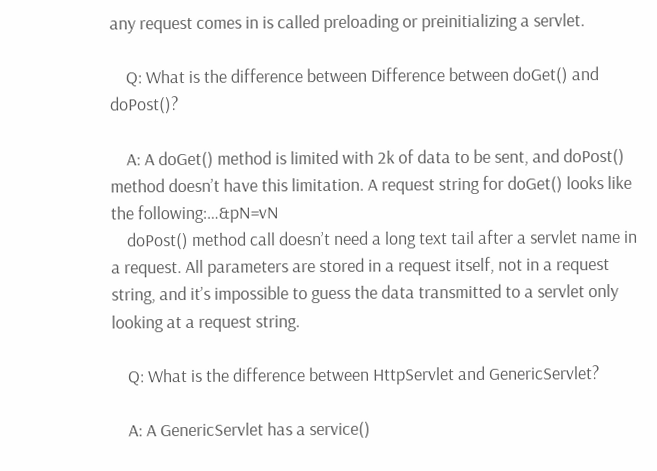any request comes in is called preloading or preinitializing a servlet.

    Q: What is the difference between Difference between doGet() and doPost()?

    A: A doGet() method is limited with 2k of data to be sent, and doPost() method doesn’t have this limitation. A request string for doGet() looks like the following:…&pN=vN
    doPost() method call doesn’t need a long text tail after a servlet name in a request. All parameters are stored in a request itself, not in a request string, and it’s impossible to guess the data transmitted to a servlet only looking at a request string.

    Q: What is the difference between HttpServlet and GenericServlet?

    A: A GenericServlet has a service()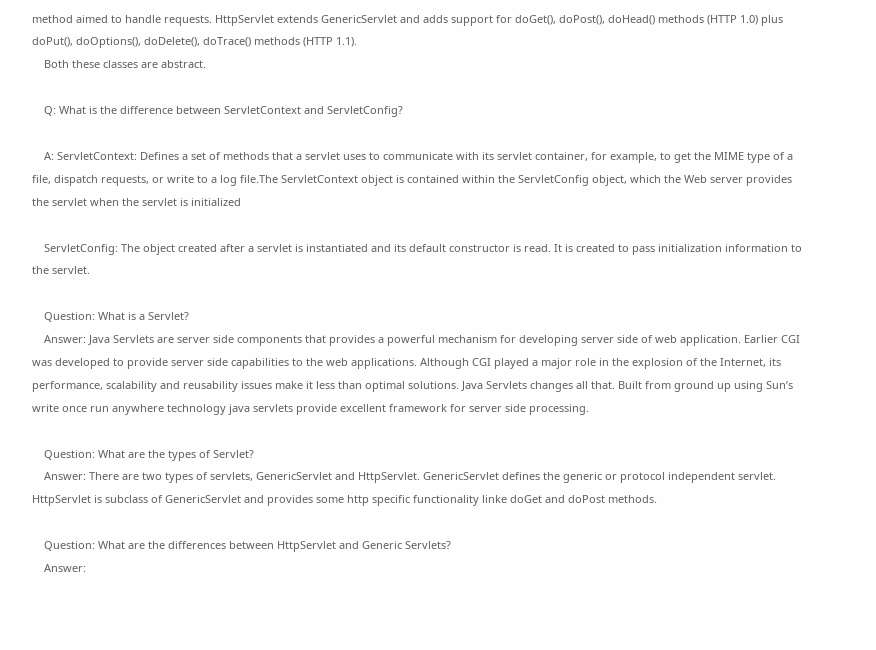method aimed to handle requests. HttpServlet extends GenericServlet and adds support for doGet(), doPost(), doHead() methods (HTTP 1.0) plus doPut(), doOptions(), doDelete(), doTrace() methods (HTTP 1.1).
    Both these classes are abstract.

    Q: What is the difference between ServletContext and ServletConfig?

    A: ServletContext: Defines a set of methods that a servlet uses to communicate with its servlet container, for example, to get the MIME type of a file, dispatch requests, or write to a log file.The ServletContext object is contained within the ServletConfig object, which the Web server provides the servlet when the servlet is initialized

    ServletConfig: The object created after a servlet is instantiated and its default constructor is read. It is created to pass initialization information to the servlet.

    Question: What is a Servlet?
    Answer: Java Servlets are server side components that provides a powerful mechanism for developing server side of web application. Earlier CGI was developed to provide server side capabilities to the web applications. Although CGI played a major role in the explosion of the Internet, its performance, scalability and reusability issues make it less than optimal solutions. Java Servlets changes all that. Built from ground up using Sun’s write once run anywhere technology java servlets provide excellent framework for server side processing.

    Question: What are the types of Servlet?
    Answer: There are two types of servlets, GenericServlet and HttpServlet. GenericServlet defines the generic or protocol independent servlet. HttpServlet is subclass of GenericServlet and provides some http specific functionality linke doGet and doPost methods.

    Question: What are the differences between HttpServlet and Generic Servlets?
    Answer: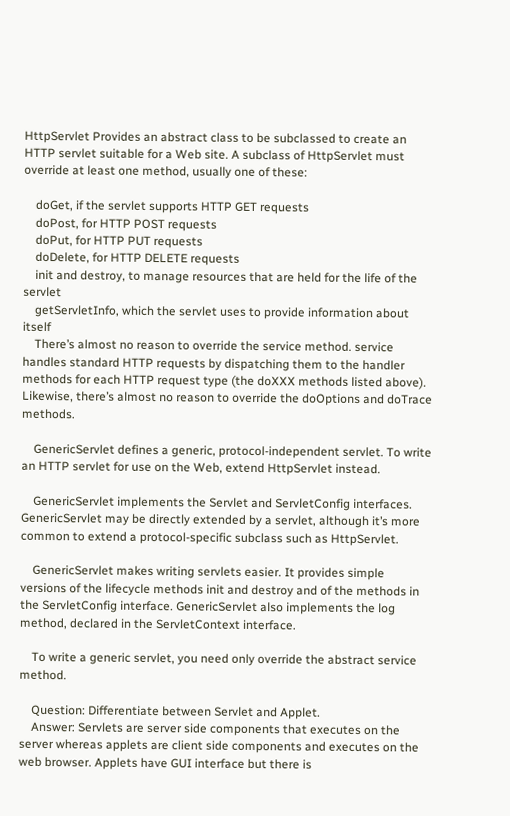HttpServlet Provides an abstract class to be subclassed to create an HTTP servlet suitable for a Web site. A subclass of HttpServlet must override at least one method, usually one of these:

    doGet, if the servlet supports HTTP GET requests
    doPost, for HTTP POST requests
    doPut, for HTTP PUT requests
    doDelete, for HTTP DELETE requests
    init and destroy, to manage resources that are held for the life of the servlet
    getServletInfo, which the servlet uses to provide information about itself
    There’s almost no reason to override the service method. service handles standard HTTP requests by dispatching them to the handler methods for each HTTP request type (the doXXX methods listed above). Likewise, there’s almost no reason to override the doOptions and doTrace methods.

    GenericServlet defines a generic, protocol-independent servlet. To write an HTTP servlet for use on the Web, extend HttpServlet instead.

    GenericServlet implements the Servlet and ServletConfig interfaces. GenericServlet may be directly extended by a servlet, although it’s more common to extend a protocol-specific subclass such as HttpServlet.

    GenericServlet makes writing servlets easier. It provides simple versions of the lifecycle methods init and destroy and of the methods in the ServletConfig interface. GenericServlet also implements the log method, declared in the ServletContext interface.

    To write a generic servlet, you need only override the abstract service method.

    Question: Differentiate between Servlet and Applet.
    Answer: Servlets are server side components that executes on the server whereas applets are client side components and executes on the web browser. Applets have GUI interface but there is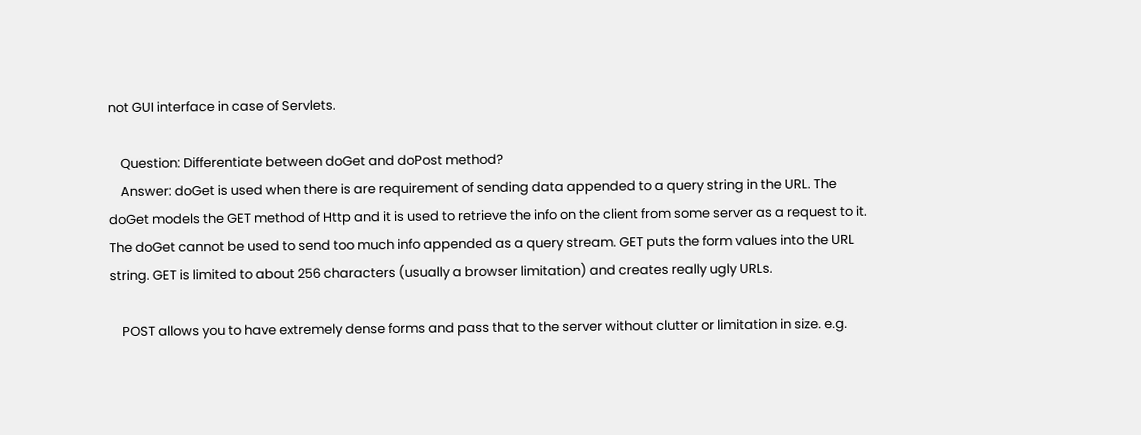not GUI interface in case of Servlets.

    Question: Differentiate between doGet and doPost method?
    Answer: doGet is used when there is are requirement of sending data appended to a query string in the URL. The doGet models the GET method of Http and it is used to retrieve the info on the client from some server as a request to it. The doGet cannot be used to send too much info appended as a query stream. GET puts the form values into the URL string. GET is limited to about 256 characters (usually a browser limitation) and creates really ugly URLs.

    POST allows you to have extremely dense forms and pass that to the server without clutter or limitation in size. e.g.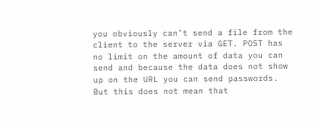you obviously can’t send a file from the client to the server via GET. POST has no limit on the amount of data you can send and because the data does not show up on the URL you can send passwords. But this does not mean that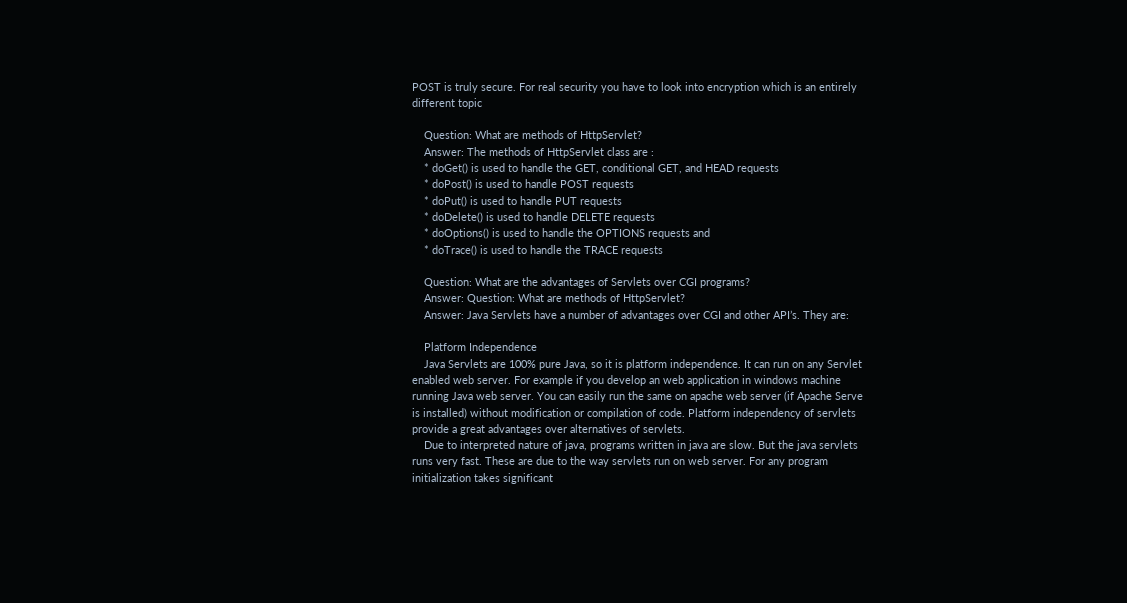POST is truly secure. For real security you have to look into encryption which is an entirely different topic

    Question: What are methods of HttpServlet?
    Answer: The methods of HttpServlet class are :
    * doGet() is used to handle the GET, conditional GET, and HEAD requests
    * doPost() is used to handle POST requests
    * doPut() is used to handle PUT requests
    * doDelete() is used to handle DELETE requests
    * doOptions() is used to handle the OPTIONS requests and
    * doTrace() is used to handle the TRACE requests

    Question: What are the advantages of Servlets over CGI programs?
    Answer: Question: What are methods of HttpServlet?
    Answer: Java Servlets have a number of advantages over CGI and other API’s. They are:

    Platform Independence
    Java Servlets are 100% pure Java, so it is platform independence. It can run on any Servlet enabled web server. For example if you develop an web application in windows machine running Java web server. You can easily run the same on apache web server (if Apache Serve is installed) without modification or compilation of code. Platform independency of servlets provide a great advantages over alternatives of servlets.
    Due to interpreted nature of java, programs written in java are slow. But the java servlets runs very fast. These are due to the way servlets run on web server. For any program initialization takes significant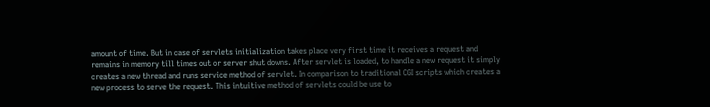amount of time. But in case of servlets initialization takes place very first time it receives a request and remains in memory till times out or server shut downs. After servlet is loaded, to handle a new request it simply creates a new thread and runs service method of servlet. In comparison to traditional CGI scripts which creates a new process to serve the request. This intuitive method of servlets could be use to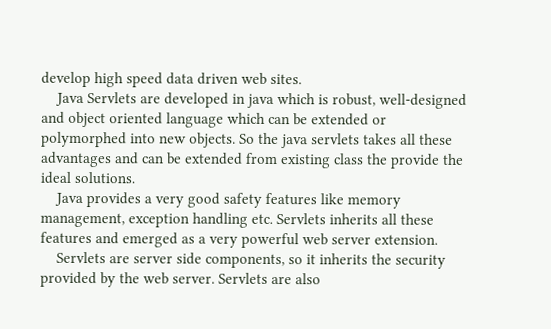develop high speed data driven web sites.
    Java Servlets are developed in java which is robust, well-designed and object oriented language which can be extended or polymorphed into new objects. So the java servlets takes all these advantages and can be extended from existing class the provide the ideal solutions.
    Java provides a very good safety features like memory management, exception handling etc. Servlets inherits all these features and emerged as a very powerful web server extension.
    Servlets are server side components, so it inherits the security provided by the web server. Servlets are also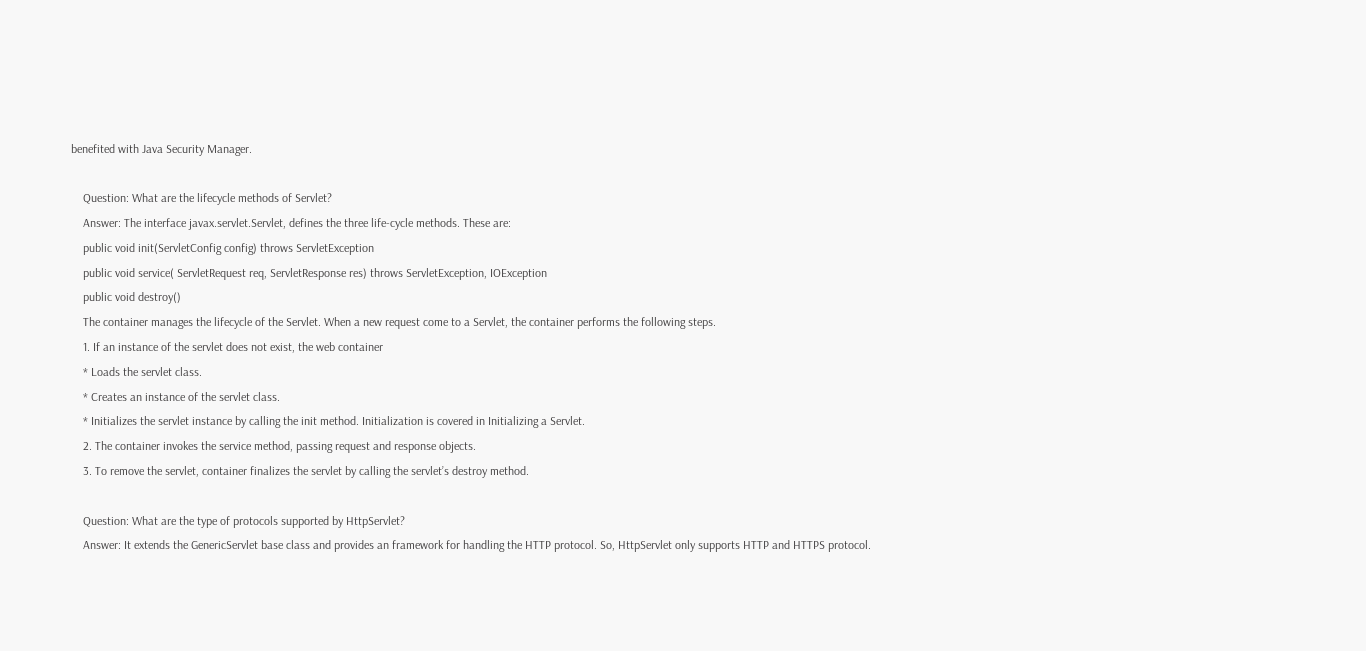benefited with Java Security Manager.

    Question: What are the lifecycle methods of Servlet?
    Answer: The interface javax.servlet.Servlet, defines the three life-cycle methods. These are:
    public void init(ServletConfig config) throws ServletException
    public void service( ServletRequest req, ServletResponse res) throws ServletException, IOException
    public void destroy()
    The container manages the lifecycle of the Servlet. When a new request come to a Servlet, the container performs the following steps.
    1. If an instance of the servlet does not exist, the web container
    * Loads the servlet class.
    * Creates an instance of the servlet class.
    * Initializes the servlet instance by calling the init method. Initialization is covered in Initializing a Servlet.
    2. The container invokes the service method, passing request and response objects.
    3. To remove the servlet, container finalizes the servlet by calling the servlet’s destroy method.

    Question: What are the type of protocols supported by HttpServlet?
    Answer: It extends the GenericServlet base class and provides an framework for handling the HTTP protocol. So, HttpServlet only supports HTTP and HTTPS protocol.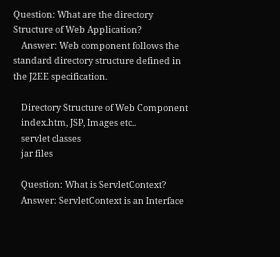Question: What are the directory Structure of Web Application?
    Answer: Web component follows the standard directory structure defined in the J2EE specification.

    Directory Structure of Web Component
    index.htm, JSP, Images etc..
    servlet classes
    jar files

    Question: What is ServletContext?
    Answer: ServletContext is an Interface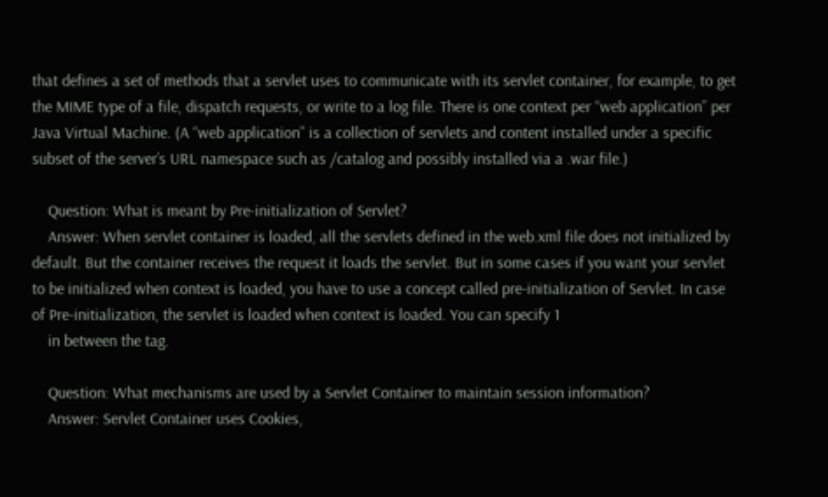that defines a set of methods that a servlet uses to communicate with its servlet container, for example, to get the MIME type of a file, dispatch requests, or write to a log file. There is one context per “web application” per Java Virtual Machine. (A “web application” is a collection of servlets and content installed under a specific subset of the server’s URL namespace such as /catalog and possibly installed via a .war file.)

    Question: What is meant by Pre-initialization of Servlet?
    Answer: When servlet container is loaded, all the servlets defined in the web.xml file does not initialized by default. But the container receives the request it loads the servlet. But in some cases if you want your servlet to be initialized when context is loaded, you have to use a concept called pre-initialization of Servlet. In case of Pre-initialization, the servlet is loaded when context is loaded. You can specify 1
    in between the tag.

    Question: What mechanisms are used by a Servlet Container to maintain session information?
    Answer: Servlet Container uses Cookies,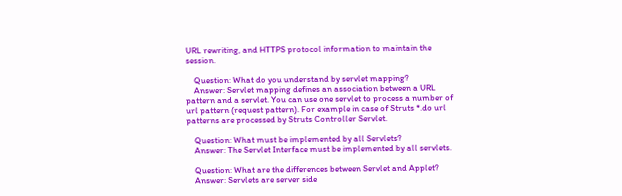URL rewriting, and HTTPS protocol information to maintain the session.

    Question: What do you understand by servlet mapping?
    Answer: Servlet mapping defines an association between a URL pattern and a servlet. You can use one servlet to process a number of url pattern (request pattern). For example in case of Struts *.do url patterns are processed by Struts Controller Servlet.

    Question: What must be implemented by all Servlets?
    Answer: The Servlet Interface must be implemented by all servlets.

    Question: What are the differences between Servlet and Applet?
    Answer: Servlets are server side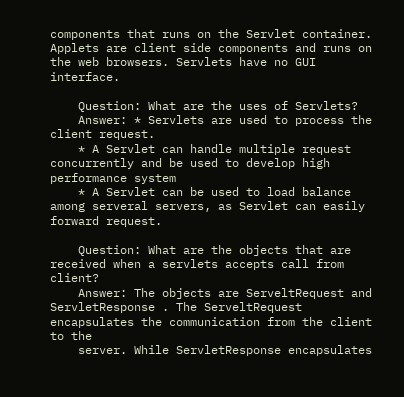components that runs on the Servlet container. Applets are client side components and runs on the web browsers. Servlets have no GUI interface.

    Question: What are the uses of Servlets?
    Answer: * Servlets are used to process the client request.
    * A Servlet can handle multiple request concurrently and be used to develop high performance system
    * A Servlet can be used to load balance among serveral servers, as Servlet can easily forward request.

    Question: What are the objects that are received when a servlets accepts call from client?
    Answer: The objects are ServeltRequest and ServletResponse . The ServeltRequest encapsulates the communication from the client to the
    server. While ServletResponse encapsulates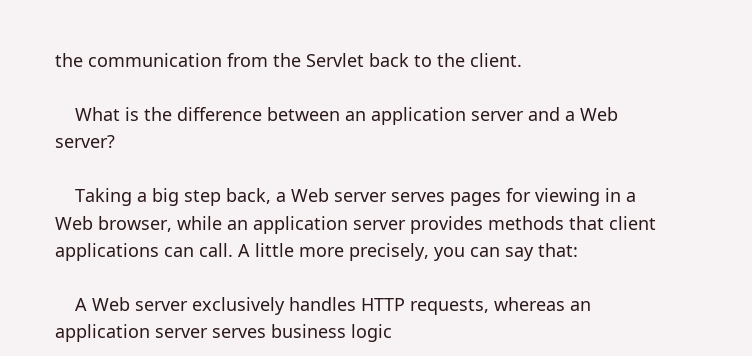the communication from the Servlet back to the client.

    What is the difference between an application server and a Web server?

    Taking a big step back, a Web server serves pages for viewing in a Web browser, while an application server provides methods that client applications can call. A little more precisely, you can say that:

    A Web server exclusively handles HTTP requests, whereas an application server serves business logic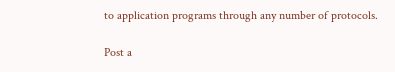to application programs through any number of protocols.

Post a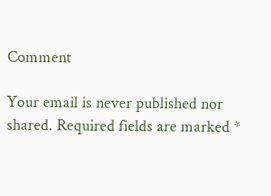Comment

Your email is never published nor shared. Required fields are marked *